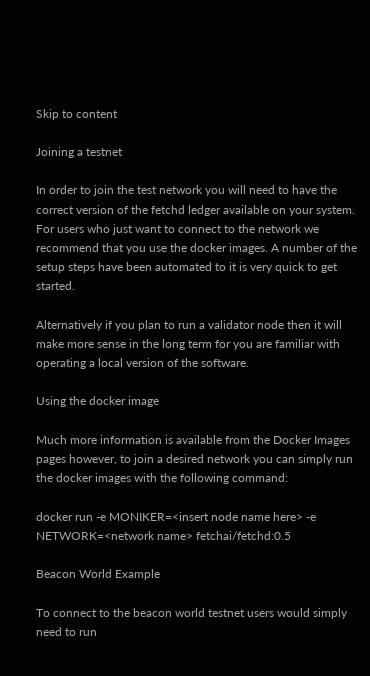Skip to content

Joining a testnet

In order to join the test network you will need to have the correct version of the fetchd ledger available on your system. For users who just want to connect to the network we recommend that you use the docker images. A number of the setup steps have been automated to it is very quick to get started.

Alternatively if you plan to run a validator node then it will make more sense in the long term for you are familiar with operating a local version of the software.

Using the docker image

Much more information is available from the Docker Images pages however, to join a desired network you can simply run the docker images with the following command:

docker run -e MONIKER=<insert node name here> -e NETWORK=<network name> fetchai/fetchd:0.5

Beacon World Example

To connect to the beacon world testnet users would simply need to run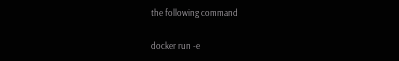the following command

docker run -e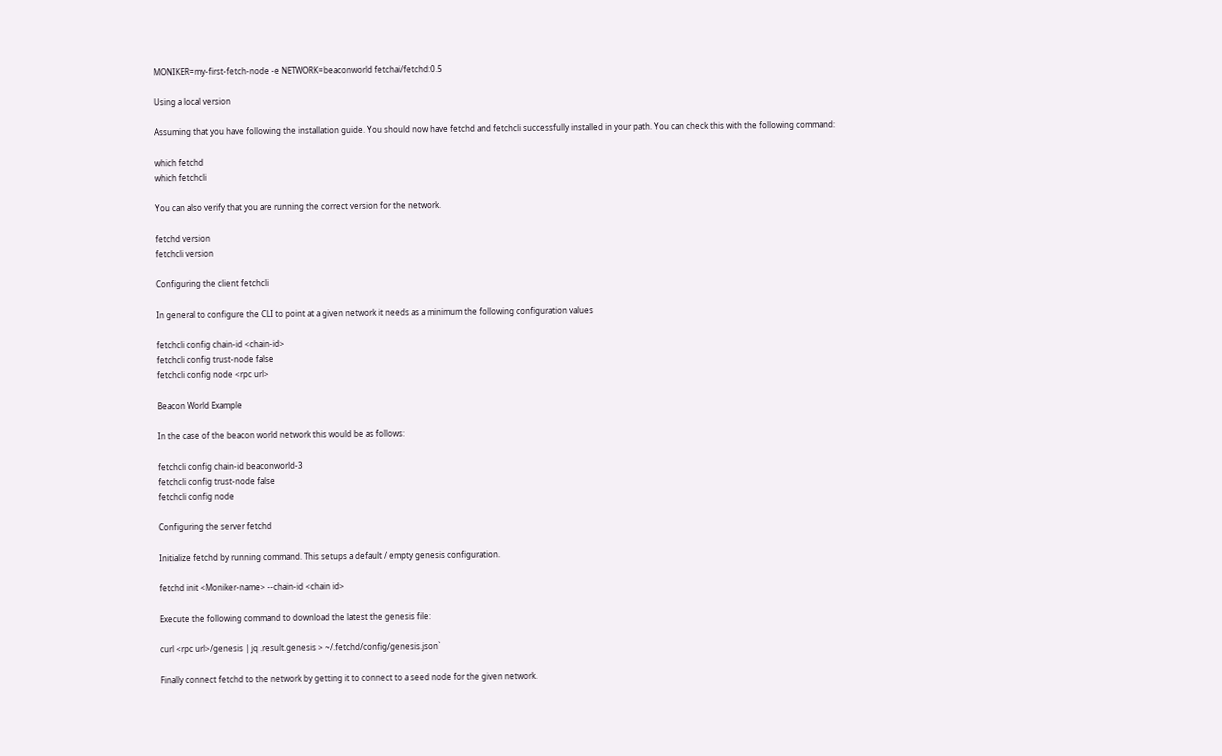MONIKER=my-first-fetch-node -e NETWORK=beaconworld fetchai/fetchd:0.5

Using a local version

Assuming that you have following the installation guide. You should now have fetchd and fetchcli successfully installed in your path. You can check this with the following command:

which fetchd
which fetchcli

You can also verify that you are running the correct version for the network.

fetchd version
fetchcli version

Configuring the client fetchcli

In general to configure the CLI to point at a given network it needs as a minimum the following configuration values

fetchcli config chain-id <chain-id>
fetchcli config trust-node false
fetchcli config node <rpc url>

Beacon World Example

In the case of the beacon world network this would be as follows:

fetchcli config chain-id beaconworld-3
fetchcli config trust-node false
fetchcli config node

Configuring the server fetchd

Initialize fetchd by running command. This setups a default / empty genesis configuration.

fetchd init <Moniker-name> --chain-id <chain id>

Execute the following command to download the latest the genesis file:

curl <rpc url>/genesis | jq .result.genesis > ~/.fetchd/config/genesis.json`

Finally connect fetchd to the network by getting it to connect to a seed node for the given network.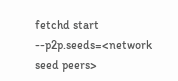fetchd start --p2p.seeds=<network seed peers>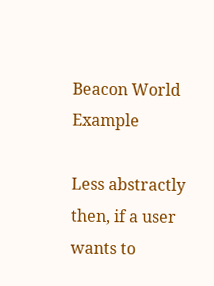Beacon World Example

Less abstractly then, if a user wants to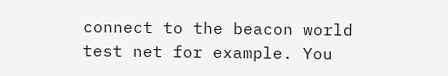connect to the beacon world test net for example. You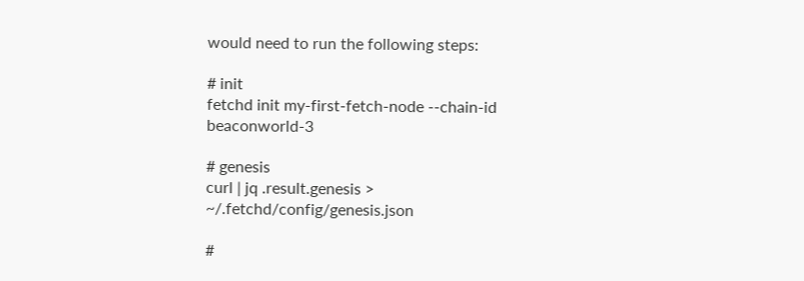would need to run the following steps:

# init
fetchd init my-first-fetch-node --chain-id beaconworld-3

# genesis
curl | jq .result.genesis > ~/.fetchd/config/genesis.json

#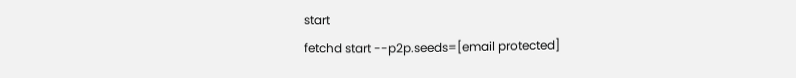start
fetchd start --p2p.seeds=[email protected]